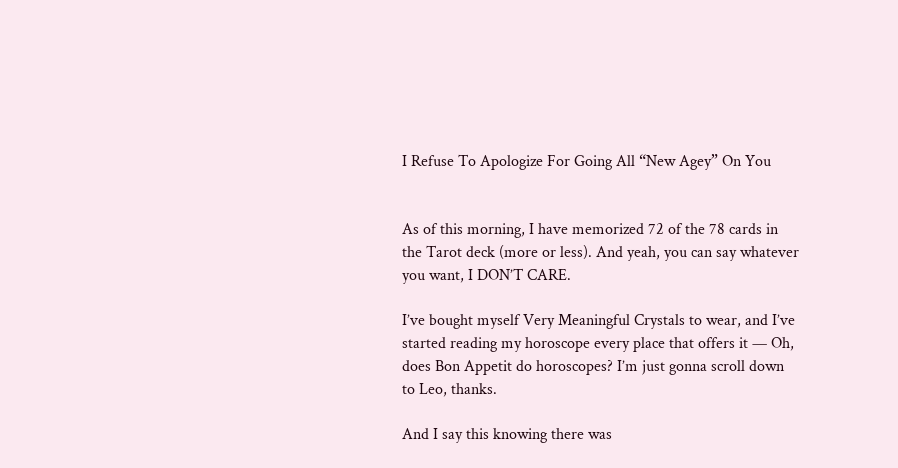I Refuse To Apologize For Going All “New Agey” On You


As of this morning, I have memorized 72 of the 78 cards in the Tarot deck (more or less). And yeah, you can say whatever you want, I DON’T CARE.

I’ve bought myself Very Meaningful Crystals to wear, and I’ve started reading my horoscope every place that offers it — Oh, does Bon Appetit do horoscopes? I’m just gonna scroll down to Leo, thanks.

And I say this knowing there was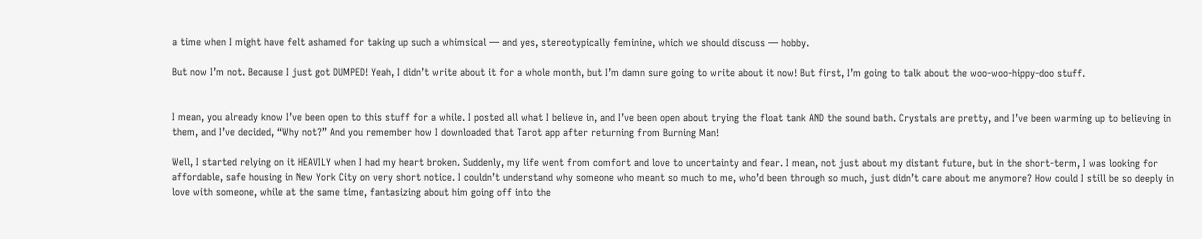a time when I might have felt ashamed for taking up such a whimsical — and yes, stereotypically feminine, which we should discuss — hobby.

But now I’m not. Because I just got DUMPED! Yeah, I didn’t write about it for a whole month, but I’m damn sure going to write about it now! But first, I’m going to talk about the woo-woo-hippy-doo stuff.


I mean, you already know I’ve been open to this stuff for a while. I posted all what I believe in, and I’ve been open about trying the float tank AND the sound bath. Crystals are pretty, and I’ve been warming up to believing in them, and I’ve decided, “Why not?” And you remember how I downloaded that Tarot app after returning from Burning Man!

Well, I started relying on it HEAVILY when I had my heart broken. Suddenly, my life went from comfort and love to uncertainty and fear. I mean, not just about my distant future, but in the short-term, I was looking for affordable, safe housing in New York City on very short notice. I couldn’t understand why someone who meant so much to me, who’d been through so much, just didn’t care about me anymore? How could I still be so deeply in love with someone, while at the same time, fantasizing about him going off into the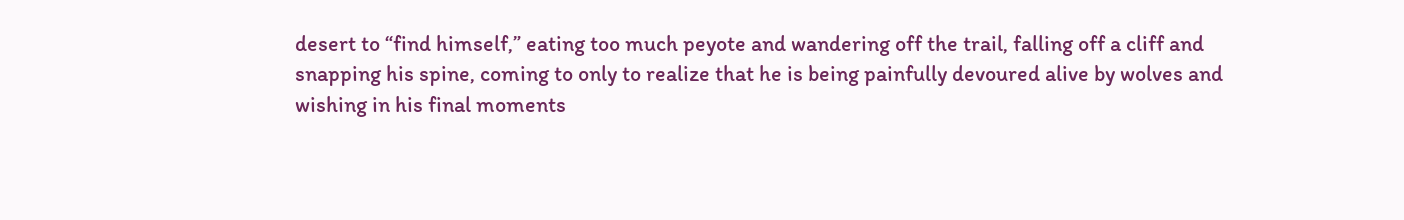desert to “find himself,” eating too much peyote and wandering off the trail, falling off a cliff and snapping his spine, coming to only to realize that he is being painfully devoured alive by wolves and wishing in his final moments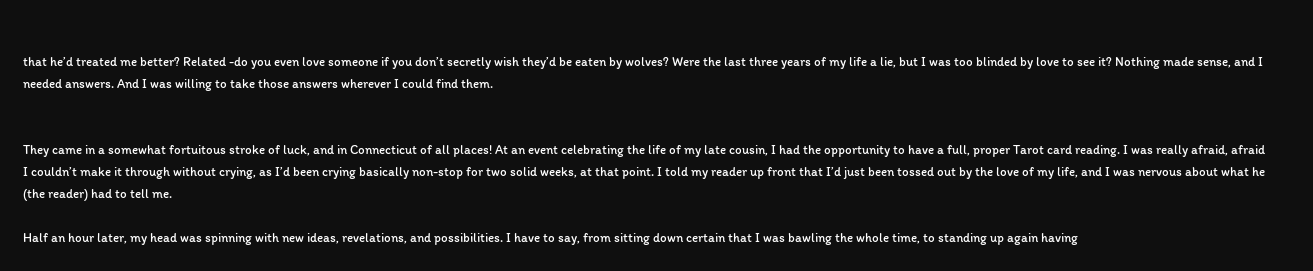that he’d treated me better? Related -do you even love someone if you don’t secretly wish they’d be eaten by wolves? Were the last three years of my life a lie, but I was too blinded by love to see it? Nothing made sense, and I needed answers. And I was willing to take those answers wherever I could find them.


They came in a somewhat fortuitous stroke of luck, and in Connecticut of all places! At an event celebrating the life of my late cousin, I had the opportunity to have a full, proper Tarot card reading. I was really afraid, afraid I couldn’t make it through without crying, as I’d been crying basically non-stop for two solid weeks, at that point. I told my reader up front that I’d just been tossed out by the love of my life, and I was nervous about what he (the reader) had to tell me.

Half an hour later, my head was spinning with new ideas, revelations, and possibilities. I have to say, from sitting down certain that I was bawling the whole time, to standing up again having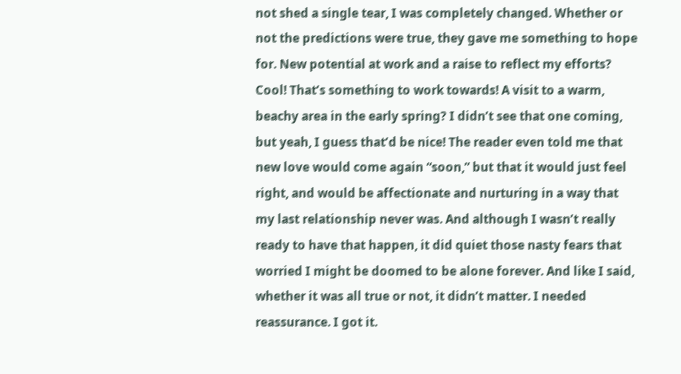not shed a single tear, I was completely changed. Whether or not the predictions were true, they gave me something to hope for. New potential at work and a raise to reflect my efforts? Cool! That’s something to work towards! A visit to a warm, beachy area in the early spring? I didn’t see that one coming, but yeah, I guess that’d be nice! The reader even told me that new love would come again “soon,” but that it would just feel right, and would be affectionate and nurturing in a way that my last relationship never was. And although I wasn’t really ready to have that happen, it did quiet those nasty fears that worried I might be doomed to be alone forever. And like I said, whether it was all true or not, it didn’t matter. I needed reassurance. I got it.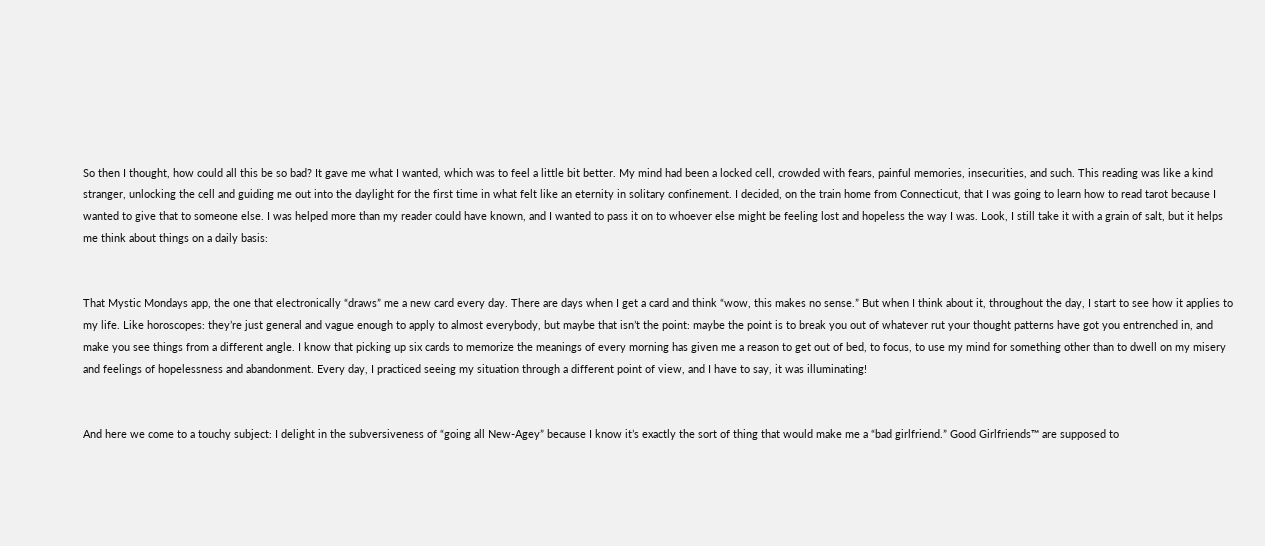So then I thought, how could all this be so bad? It gave me what I wanted, which was to feel a little bit better. My mind had been a locked cell, crowded with fears, painful memories, insecurities, and such. This reading was like a kind stranger, unlocking the cell and guiding me out into the daylight for the first time in what felt like an eternity in solitary confinement. I decided, on the train home from Connecticut, that I was going to learn how to read tarot because I wanted to give that to someone else. I was helped more than my reader could have known, and I wanted to pass it on to whoever else might be feeling lost and hopeless the way I was. Look, I still take it with a grain of salt, but it helps me think about things on a daily basis:


That Mystic Mondays app, the one that electronically “draws” me a new card every day. There are days when I get a card and think “wow, this makes no sense.” But when I think about it, throughout the day, I start to see how it applies to my life. Like horoscopes: they’re just general and vague enough to apply to almost everybody, but maybe that isn’t the point: maybe the point is to break you out of whatever rut your thought patterns have got you entrenched in, and make you see things from a different angle. I know that picking up six cards to memorize the meanings of every morning has given me a reason to get out of bed, to focus, to use my mind for something other than to dwell on my misery and feelings of hopelessness and abandonment. Every day, I practiced seeing my situation through a different point of view, and I have to say, it was illuminating!


And here we come to a touchy subject: I delight in the subversiveness of “going all New-Agey” because I know it’s exactly the sort of thing that would make me a “bad girlfriend.” Good Girlfriends™ are supposed to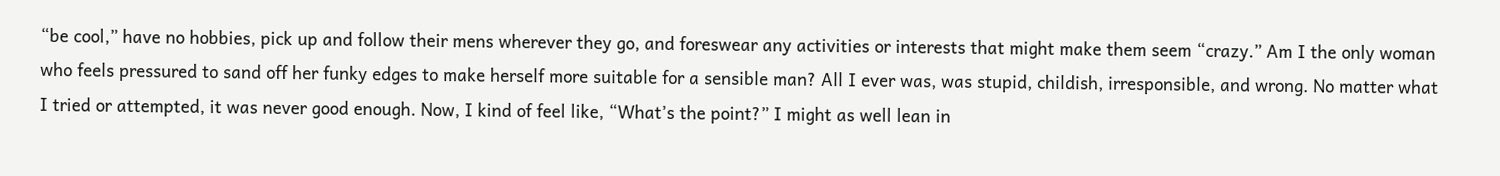“be cool,” have no hobbies, pick up and follow their mens wherever they go, and foreswear any activities or interests that might make them seem “crazy.” Am I the only woman who feels pressured to sand off her funky edges to make herself more suitable for a sensible man? All I ever was, was stupid, childish, irresponsible, and wrong. No matter what I tried or attempted, it was never good enough. Now, I kind of feel like, “What’s the point?” I might as well lean in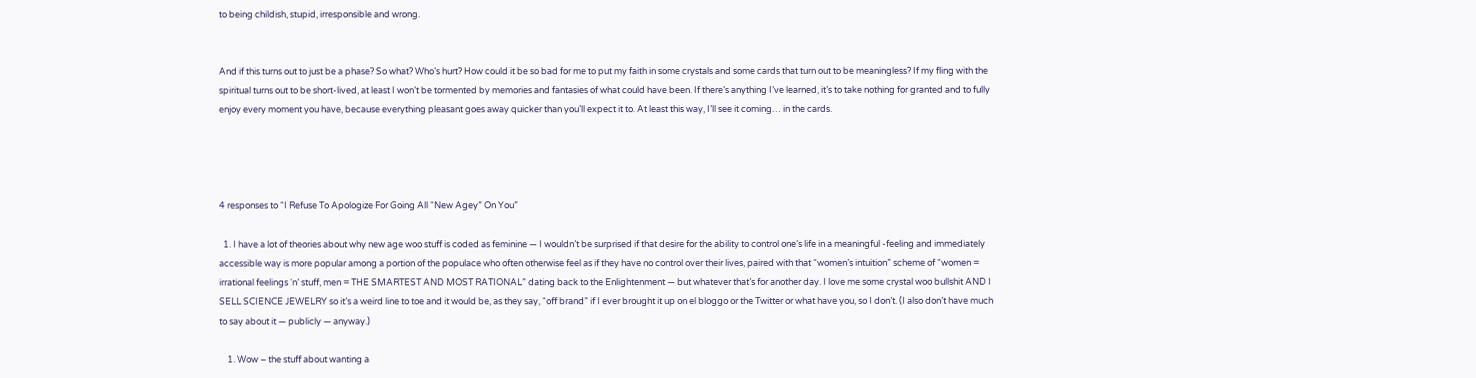to being childish, stupid, irresponsible and wrong.


And if this turns out to just be a phase? So what? Who’s hurt? How could it be so bad for me to put my faith in some crystals and some cards that turn out to be meaningless? If my fling with the spiritual turns out to be short-lived, at least I won’t be tormented by memories and fantasies of what could have been. If there’s anything I’ve learned, it’s to take nothing for granted and to fully enjoy every moment you have, because everything pleasant goes away quicker than you’ll expect it to. At least this way, I’ll see it coming… in the cards.




4 responses to “I Refuse To Apologize For Going All “New Agey” On You”

  1. I have a lot of theories about why new age woo stuff is coded as feminine — I wouldn’t be surprised if that desire for the ability to control one’s life in a meaningful -feeling and immediately accessible way is more popular among a portion of the populace who often otherwise feel as if they have no control over their lives, paired with that “women’s intuition” scheme of “women = irrational feelings ‘n’ stuff, men = THE SMARTEST AND MOST RATIONAL” dating back to the Enlightenment — but whatever that’s for another day. I love me some crystal woo bullshit AND I SELL SCIENCE JEWELRY so it’s a weird line to toe and it would be, as they say, “off brand” if I ever brought it up on el bloggo or the Twitter or what have you, so I don’t. (I also don’t have much to say about it — publicly — anyway.)

    1. Wow – the stuff about wanting a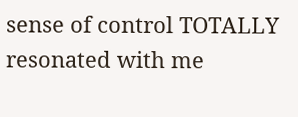sense of control TOTALLY resonated with me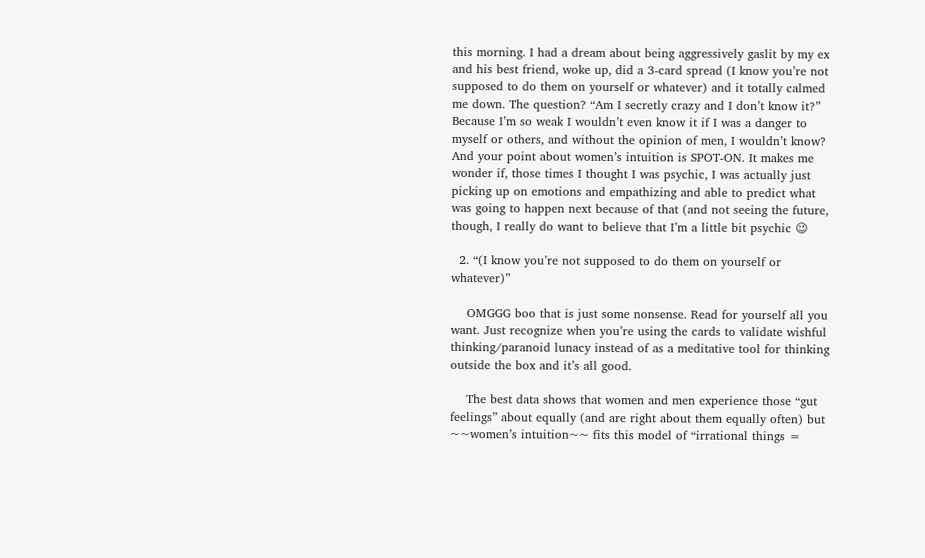this morning. I had a dream about being aggressively gaslit by my ex and his best friend, woke up, did a 3-card spread (I know you’re not supposed to do them on yourself or whatever) and it totally calmed me down. The question? “Am I secretly crazy and I don’t know it?” Because I’m so weak I wouldn’t even know it if I was a danger to myself or others, and without the opinion of men, I wouldn’t know? And your point about women’s intuition is SPOT-ON. It makes me wonder if, those times I thought I was psychic, I was actually just picking up on emotions and empathizing and able to predict what was going to happen next because of that (and not seeing the future, though, I really do want to believe that I’m a little bit psychic 😉

  2. “(I know you’re not supposed to do them on yourself or whatever)”

    OMGGG boo that is just some nonsense. Read for yourself all you want. Just recognize when you’re using the cards to validate wishful thinking/paranoid lunacy instead of as a meditative tool for thinking outside the box and it’s all good.

    The best data shows that women and men experience those “gut feelings” about equally (and are right about them equally often) but ~~women’s intuition~~ fits this model of “irrational things =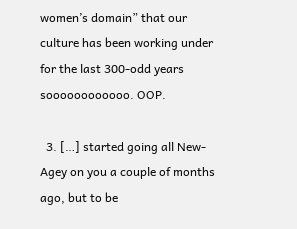women’s domain” that our culture has been working under for the last 300-odd years soooooooooooo. OOP.

  3. […] started going all New-Agey on you a couple of months ago, but to be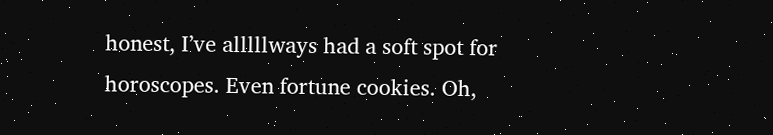honest, I’ve alllllways had a soft spot for horoscopes. Even fortune cookies. Oh,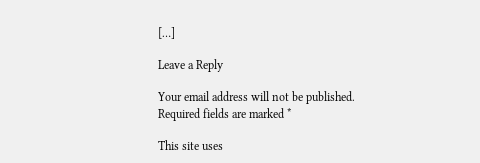[…]

Leave a Reply

Your email address will not be published. Required fields are marked *

This site uses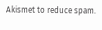Akismet to reduce spam.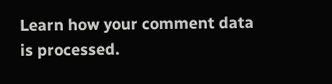Learn how your comment data is processed.